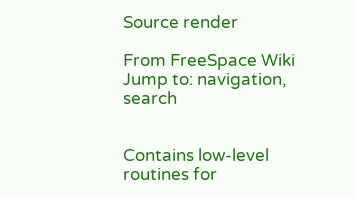Source render

From FreeSpace Wiki
Jump to: navigation, search


Contains low-level routines for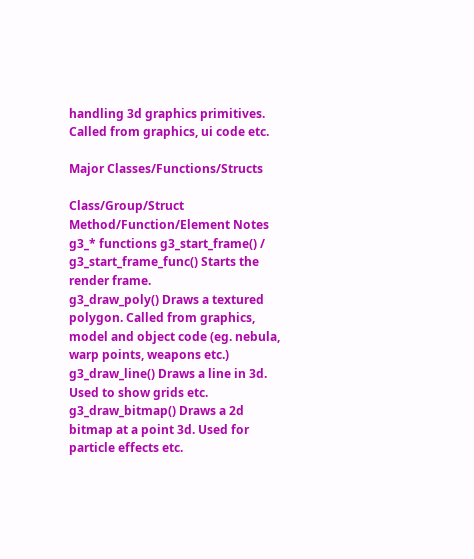handling 3d graphics primitives. Called from graphics, ui code etc.

Major Classes/Functions/Structs

Class/Group/Struct Method/Function/Element Notes
g3_* functions g3_start_frame() / g3_start_frame_func() Starts the render frame.
g3_draw_poly() Draws a textured polygon. Called from graphics, model and object code (eg. nebula, warp points, weapons etc.)
g3_draw_line() Draws a line in 3d. Used to show grids etc.
g3_draw_bitmap() Draws a 2d bitmap at a point 3d. Used for particle effects etc.